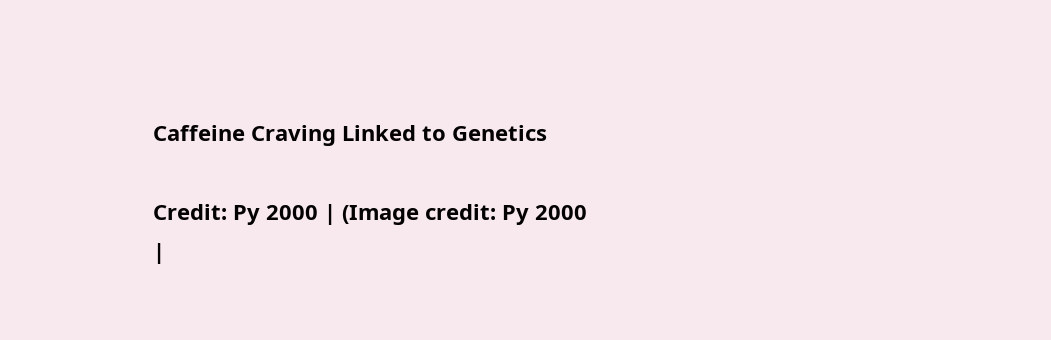Caffeine Craving Linked to Genetics

Credit: Py 2000 | (Image credit: Py 2000 |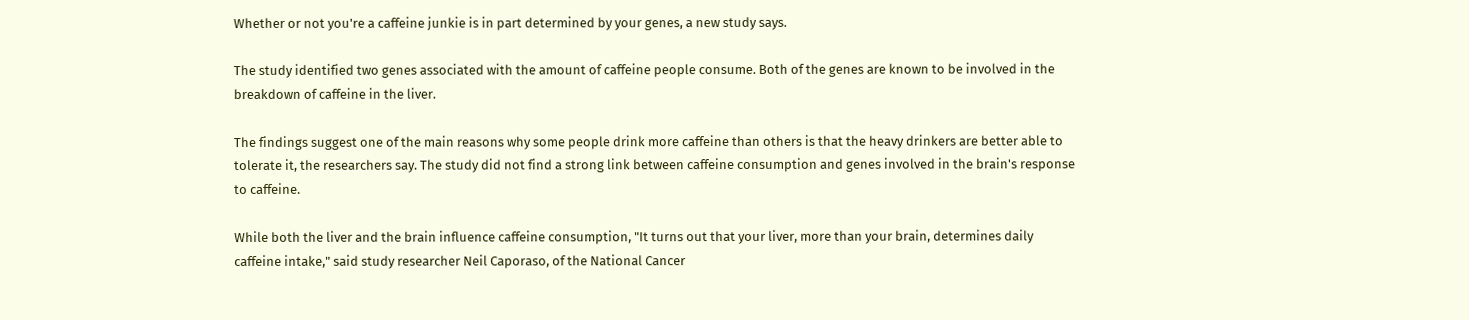Whether or not you're a caffeine junkie is in part determined by your genes, a new study says.

The study identified two genes associated with the amount of caffeine people consume. Both of the genes are known to be involved in the breakdown of caffeine in the liver.

The findings suggest one of the main reasons why some people drink more caffeine than others is that the heavy drinkers are better able to tolerate it, the researchers say. The study did not find a strong link between caffeine consumption and genes involved in the brain's response to caffeine.

While both the liver and the brain influence caffeine consumption, "It turns out that your liver, more than your brain, determines daily caffeine intake," said study researcher Neil Caporaso, of the National Cancer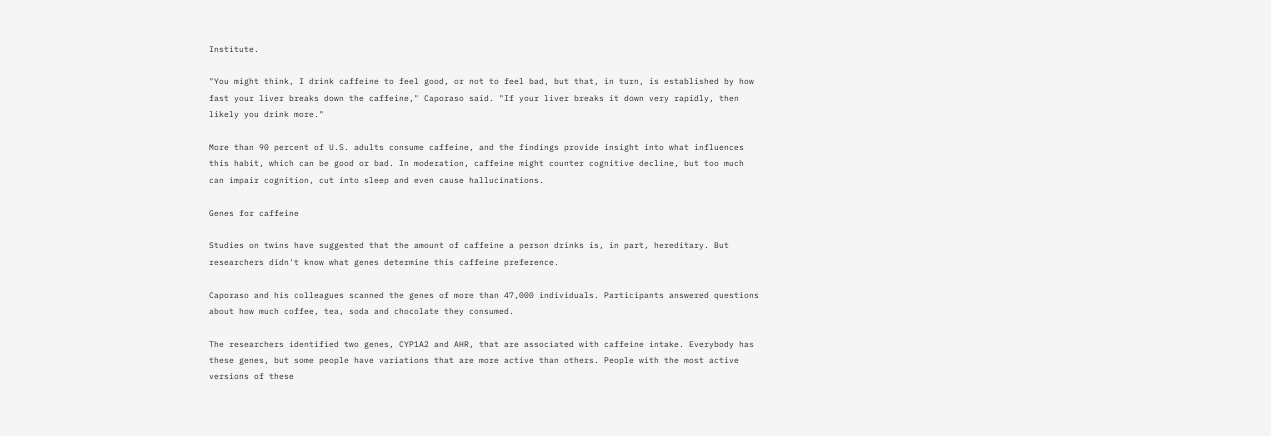Institute.

"You might think, I drink caffeine to feel good, or not to feel bad, but that, in turn, is established by how fast your liver breaks down the caffeine," Caporaso said. "If your liver breaks it down very rapidly, then likely you drink more."

More than 90 percent of U.S. adults consume caffeine, and the findings provide insight into what influences this habit, which can be good or bad. In moderation, caffeine might counter cognitive decline, but too much can impair cognition, cut into sleep and even cause hallucinations.

Genes for caffeine

Studies on twins have suggested that the amount of caffeine a person drinks is, in part, hereditary. But researchers didn't know what genes determine this caffeine preference.

Caporaso and his colleagues scanned the genes of more than 47,000 individuals. Participants answered questions about how much coffee, tea, soda and chocolate they consumed.

The researchers identified two genes, CYP1A2 and AHR, that are associated with caffeine intake. Everybody has these genes, but some people have variations that are more active than others. People with the most active versions of these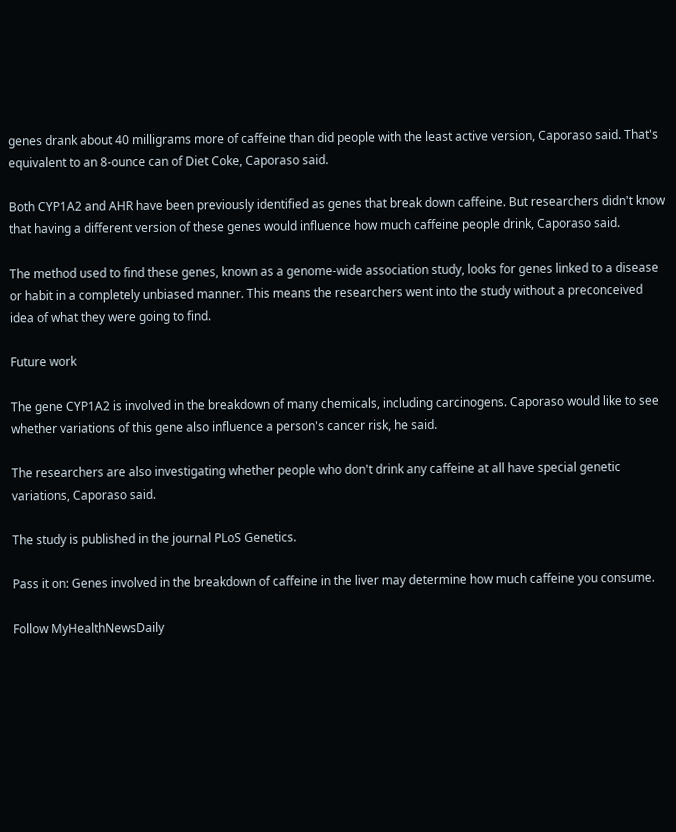genes drank about 40 milligrams more of caffeine than did people with the least active version, Caporaso said. That's equivalent to an 8-ounce can of Diet Coke, Caporaso said.

Both CYP1A2 and AHR have been previously identified as genes that break down caffeine. But researchers didn't know that having a different version of these genes would influence how much caffeine people drink, Caporaso said.

The method used to find these genes, known as a genome-wide association study, looks for genes linked to a disease or habit in a completely unbiased manner. This means the researchers went into the study without a preconceived idea of what they were going to find.

Future work

The gene CYP1A2 is involved in the breakdown of many chemicals, including carcinogens. Caporaso would like to see whether variations of this gene also influence a person's cancer risk, he said.

The researchers are also investigating whether people who don't drink any caffeine at all have special genetic variations, Caporaso said.

The study is published in the journal PLoS Genetics.

Pass it on: Genes involved in the breakdown of caffeine in the liver may determine how much caffeine you consume.

Follow MyHealthNewsDaily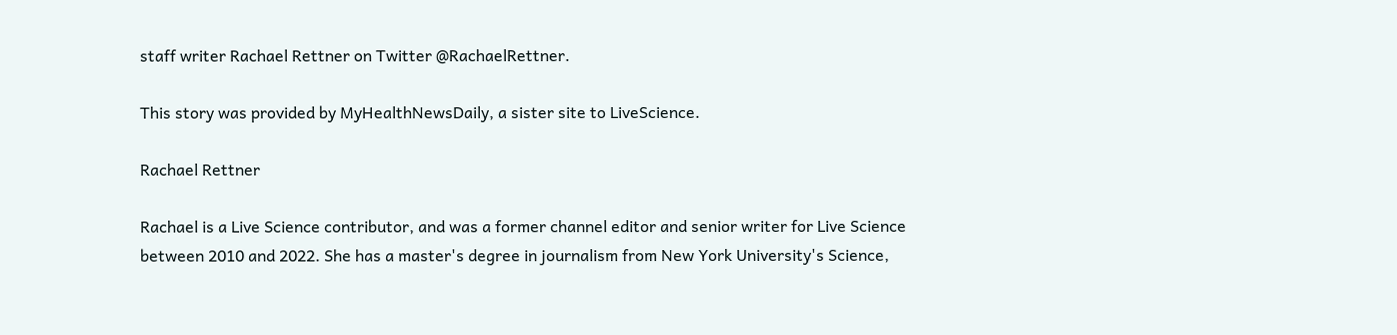staff writer Rachael Rettner on Twitter @RachaelRettner.

This story was provided by MyHealthNewsDaily, a sister site to LiveScience.

Rachael Rettner

Rachael is a Live Science contributor, and was a former channel editor and senior writer for Live Science between 2010 and 2022. She has a master's degree in journalism from New York University's Science,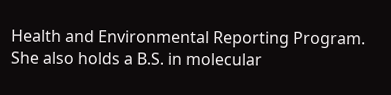Health and Environmental Reporting Program. She also holds a B.S. in molecular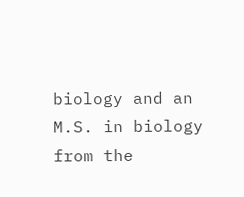biology and an M.S. in biology from the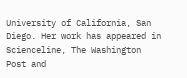University of California, San Diego. Her work has appeared in Scienceline, The Washington Post and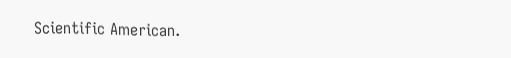Scientific American.